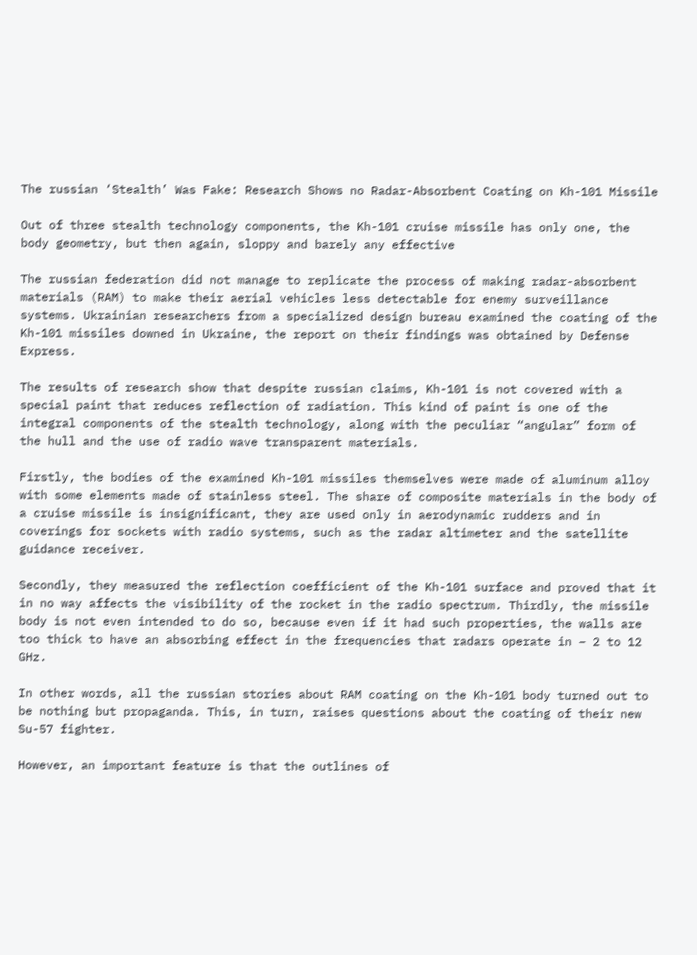The russian ‘Stealth’ Was Fake: Research Shows no Radar-Absorbent Coating on Kh-101 Missile

Out of three stealth technology components, the Kh-101 cruise missile has only one, the body geometry, but then again, sloppy and barely any effective

The russian federation did not manage to replicate the process of making radar-absorbent materials (RAM) to make their aerial vehicles less detectable for enemy surveillance systems. Ukrainian researchers from a specialized design bureau examined the coating of the Kh-101 missiles downed in Ukraine, the report on their findings was obtained by Defense Express.

The results of research show that despite russian claims, Kh-101 is not covered with a special paint that reduces reflection of radiation. This kind of paint is one of the integral components of the stealth technology, along with the peculiar “angular” form of the hull and the use of radio wave transparent materials.

Firstly, the bodies of the examined Kh-101 missiles themselves were made of aluminum alloy with some elements made of stainless steel. The share of composite materials in the body of a cruise missile is insignificant, they are used only in aerodynamic rudders and in coverings for sockets with radio systems, such as the radar altimeter and the satellite guidance receiver.

Secondly, they measured the reflection coefficient of the Kh-101 surface and proved that it in no way affects the visibility of the rocket in the radio spectrum. Thirdly, the missile body is not even intended to do so, because even if it had such properties, the walls are too thick to have an absorbing effect in the frequencies that radars operate in – 2 to 12 GHz.

In other words, all the russian stories about RAM coating on the Kh-101 body turned out to be nothing but propaganda. This, in turn, raises questions about the coating of their new Su-57 fighter.

However, an important feature is that the outlines of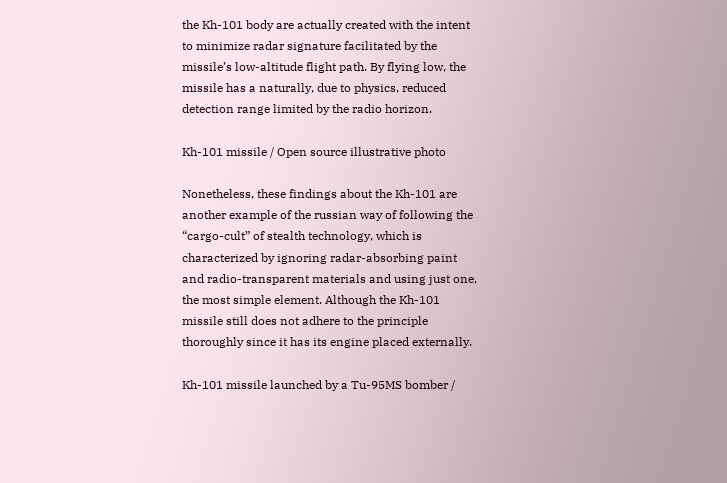the Kh-101 body are actually created with the intent to minimize radar signature facilitated by the missile’s low-altitude flight path. By flying low, the missile has a naturally, due to physics, reduced detection range limited by the radio horizon.

Kh-101 missile / Open source illustrative photo

Nonetheless, these findings about the Kh-101 are another example of the russian way of following the “cargo-cult” of stealth technology, which is characterized by ignoring radar-absorbing paint and radio-transparent materials and using just one, the most simple element. Although the Kh-101 missile still does not adhere to the principle thoroughly since it has its engine placed externally.

Kh-101 missile launched by a Tu-95MS bomber /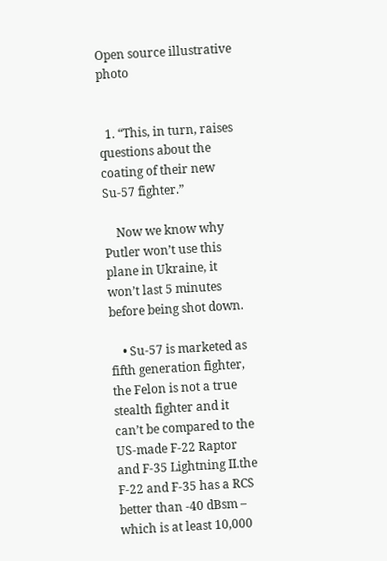Open source illustrative photo


  1. “This, in turn, raises questions about the coating of their new Su-57 fighter.”

    Now we know why Putler won’t use this plane in Ukraine, it won’t last 5 minutes before being shot down.

    • Su-57 is marketed as fifth generation fighter, the Felon is not a true stealth fighter and it can’t be compared to the US-made F-22 Raptor and F-35 Lightning II.the F-22 and F-35 has a RCS better than -40 dBsm – which is at least 10,000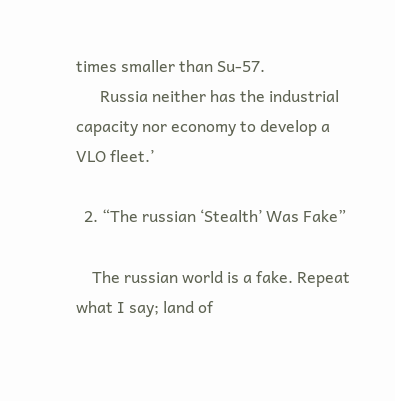times smaller than Su-57.
      Russia neither has the industrial capacity nor economy to develop a VLO fleet.’

  2. “The russian ‘Stealth’ Was Fake”

    The russian world is a fake. Repeat what I say; land of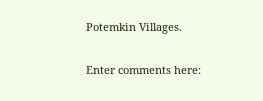Potemkin Villages.

Enter comments here: